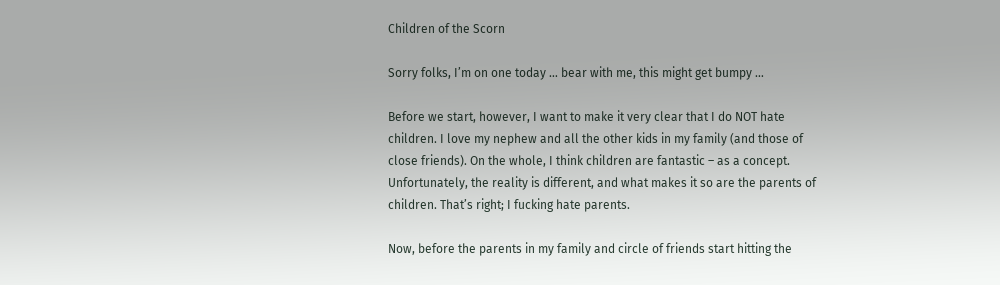Children of the Scorn

Sorry folks, I’m on one today … bear with me, this might get bumpy …

Before we start, however, I want to make it very clear that I do NOT hate children. I love my nephew and all the other kids in my family (and those of close friends). On the whole, I think children are fantastic – as a concept. Unfortunately, the reality is different, and what makes it so are the parents of children. That’s right; I fucking hate parents.

Now, before the parents in my family and circle of friends start hitting the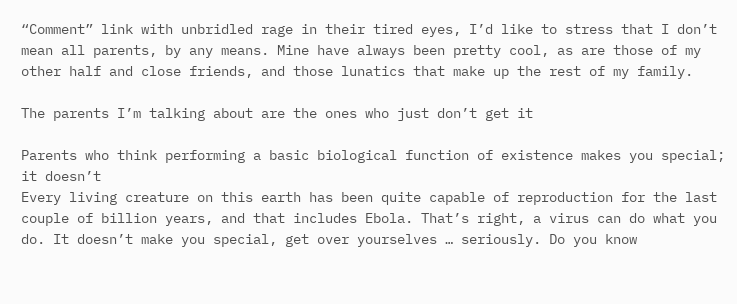“Comment” link with unbridled rage in their tired eyes, I’d like to stress that I don’t mean all parents, by any means. Mine have always been pretty cool, as are those of my other half and close friends, and those lunatics that make up the rest of my family.

The parents I’m talking about are the ones who just don’t get it

Parents who think performing a basic biological function of existence makes you special; it doesn’t
Every living creature on this earth has been quite capable of reproduction for the last couple of billion years, and that includes Ebola. That’s right, a virus can do what you do. It doesn’t make you special, get over yourselves … seriously. Do you know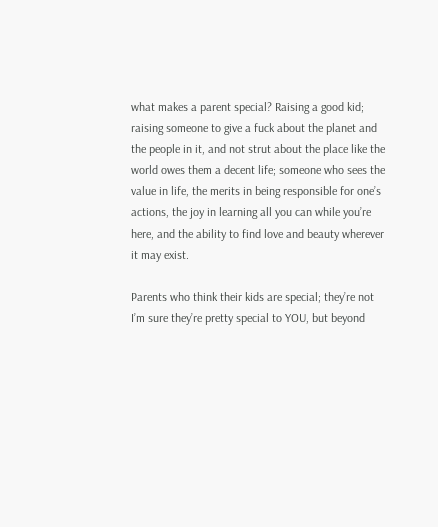what makes a parent special? Raising a good kid; raising someone to give a fuck about the planet and the people in it, and not strut about the place like the world owes them a decent life; someone who sees the value in life, the merits in being responsible for one’s actions, the joy in learning all you can while you’re here, and the ability to find love and beauty wherever it may exist.

Parents who think their kids are special; they’re not
I’m sure they’re pretty special to YOU, but beyond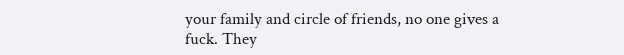your family and circle of friends, no one gives a fuck. They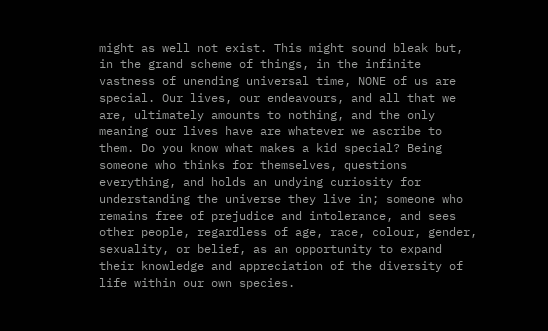might as well not exist. This might sound bleak but, in the grand scheme of things, in the infinite vastness of unending universal time, NONE of us are special. Our lives, our endeavours, and all that we are, ultimately amounts to nothing, and the only meaning our lives have are whatever we ascribe to them. Do you know what makes a kid special? Being someone who thinks for themselves, questions everything, and holds an undying curiosity for understanding the universe they live in; someone who remains free of prejudice and intolerance, and sees other people, regardless of age, race, colour, gender, sexuality, or belief, as an opportunity to expand their knowledge and appreciation of the diversity of life within our own species.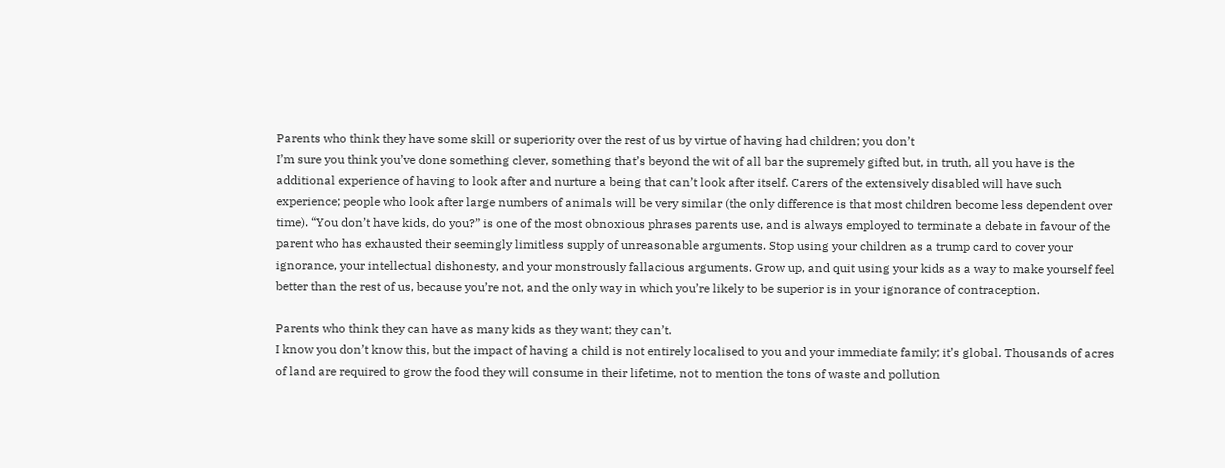Parents who think they have some skill or superiority over the rest of us by virtue of having had children; you don’t
I’m sure you think you’ve done something clever, something that’s beyond the wit of all bar the supremely gifted but, in truth, all you have is the additional experience of having to look after and nurture a being that can’t look after itself. Carers of the extensively disabled will have such experience; people who look after large numbers of animals will be very similar (the only difference is that most children become less dependent over time). “You don’t have kids, do you?” is one of the most obnoxious phrases parents use, and is always employed to terminate a debate in favour of the parent who has exhausted their seemingly limitless supply of unreasonable arguments. Stop using your children as a trump card to cover your ignorance, your intellectual dishonesty, and your monstrously fallacious arguments. Grow up, and quit using your kids as a way to make yourself feel better than the rest of us, because you’re not, and the only way in which you’re likely to be superior is in your ignorance of contraception.

Parents who think they can have as many kids as they want; they can’t.
I know you don’t know this, but the impact of having a child is not entirely localised to you and your immediate family; it’s global. Thousands of acres of land are required to grow the food they will consume in their lifetime, not to mention the tons of waste and pollution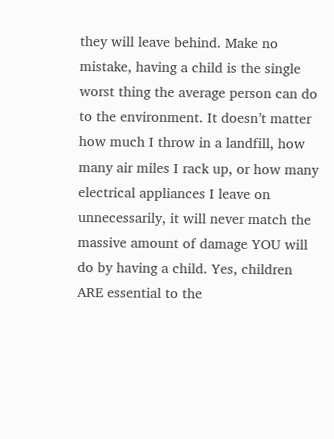they will leave behind. Make no mistake, having a child is the single worst thing the average person can do to the environment. It doesn’t matter how much I throw in a landfill, how many air miles I rack up, or how many electrical appliances I leave on unnecessarily, it will never match the massive amount of damage YOU will do by having a child. Yes, children ARE essential to the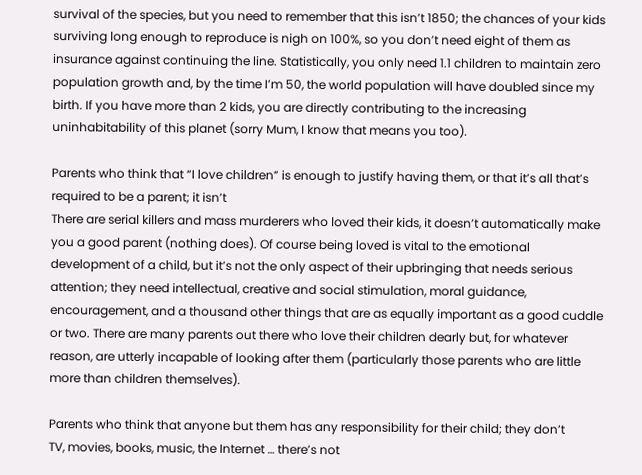survival of the species, but you need to remember that this isn’t 1850; the chances of your kids surviving long enough to reproduce is nigh on 100%, so you don’t need eight of them as insurance against continuing the line. Statistically, you only need 1.1 children to maintain zero population growth and, by the time I’m 50, the world population will have doubled since my birth. If you have more than 2 kids, you are directly contributing to the increasing uninhabitability of this planet (sorry Mum, I know that means you too).

Parents who think that “I love children” is enough to justify having them, or that it’s all that’s required to be a parent; it isn’t
There are serial killers and mass murderers who loved their kids, it doesn’t automatically make you a good parent (nothing does). Of course being loved is vital to the emotional development of a child, but it’s not the only aspect of their upbringing that needs serious attention; they need intellectual, creative and social stimulation, moral guidance, encouragement, and a thousand other things that are as equally important as a good cuddle or two. There are many parents out there who love their children dearly but, for whatever reason, are utterly incapable of looking after them (particularly those parents who are little more than children themselves).

Parents who think that anyone but them has any responsibility for their child; they don’t
TV, movies, books, music, the Internet … there’s not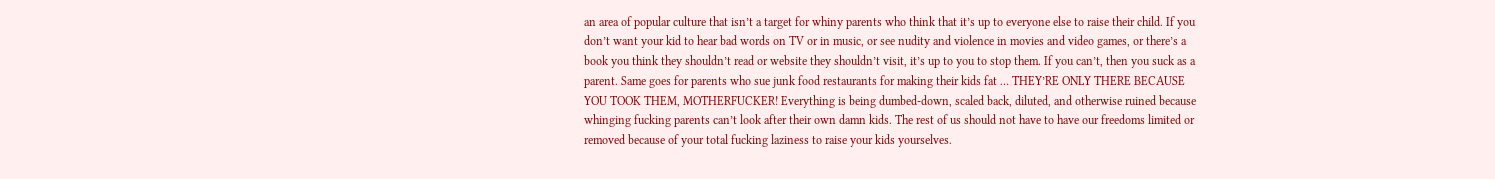an area of popular culture that isn’t a target for whiny parents who think that it’s up to everyone else to raise their child. If you don’t want your kid to hear bad words on TV or in music, or see nudity and violence in movies and video games, or there’s a book you think they shouldn’t read or website they shouldn’t visit, it’s up to you to stop them. If you can’t, then you suck as a parent. Same goes for parents who sue junk food restaurants for making their kids fat … THEY’RE ONLY THERE BECAUSE YOU TOOK THEM, MOTHERFUCKER! Everything is being dumbed-down, scaled back, diluted, and otherwise ruined because whinging fucking parents can’t look after their own damn kids. The rest of us should not have to have our freedoms limited or removed because of your total fucking laziness to raise your kids yourselves.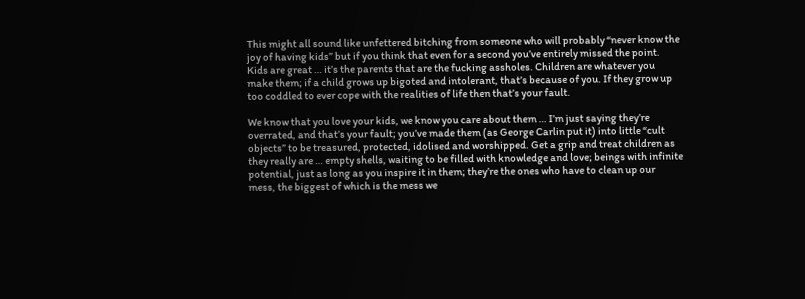This might all sound like unfettered bitching from someone who will probably “never know the joy of having kids” but if you think that even for a second you’ve entirely missed the point. Kids are great … it’s the parents that are the fucking assholes. Children are whatever you make them; if a child grows up bigoted and intolerant, that’s because of you. If they grow up too coddled to ever cope with the realities of life then that’s your fault.

We know that you love your kids, we know you care about them … I’m just saying they’re overrated, and that’s your fault; you’ve made them (as George Carlin put it) into little “cult objects” to be treasured, protected, idolised and worshipped. Get a grip and treat children as they really are … empty shells, waiting to be filled with knowledge and love; beings with infinite potential, just as long as you inspire it in them; they’re the ones who have to clean up our mess, the biggest of which is the mess we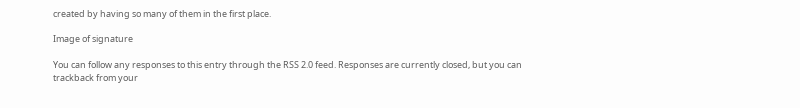created by having so many of them in the first place.

Image of signature

You can follow any responses to this entry through the RSS 2.0 feed. Responses are currently closed, but you can trackback from your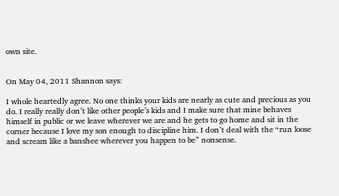own site.


On May 04, 2011 Shannon says:

I whole heartedly agree. No one thinks your kids are nearly as cute and precious as you do. I really really don’t like other people’s kids and I make sure that mine behaves himself in public or we leave wherever we are and he gets to go home and sit in the corner because I love my son enough to discipline him. I don’t deal with the “run loose and scream like a banshee wherever you happen to be” nonsense.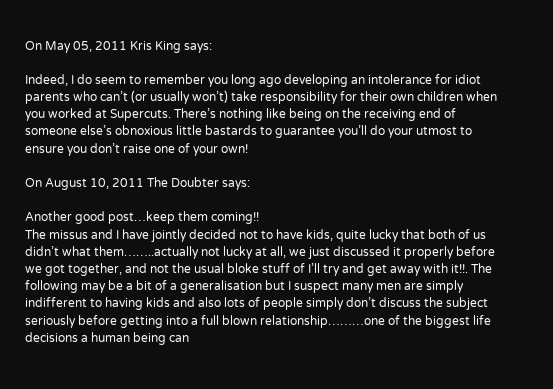On May 05, 2011 Kris King says:

Indeed, I do seem to remember you long ago developing an intolerance for idiot parents who can’t (or usually won’t) take responsibility for their own children when you worked at Supercuts. There’s nothing like being on the receiving end of someone else’s obnoxious little bastards to guarantee you’ll do your utmost to ensure you don’t raise one of your own!

On August 10, 2011 The Doubter says:

Another good post…keep them coming!!
The missus and I have jointly decided not to have kids, quite lucky that both of us didn’t what them……..actually not lucky at all, we just discussed it properly before we got together, and not the usual bloke stuff of I’ll try and get away with it!!. The following may be a bit of a generalisation but I suspect many men are simply indifferent to having kids and also lots of people simply don’t discuss the subject seriously before getting into a full blown relationship………one of the biggest life decisions a human being can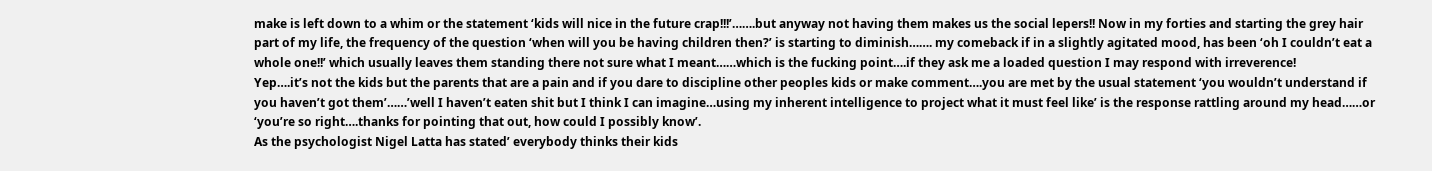make is left down to a whim or the statement ‘kids will nice in the future crap!!!’…….but anyway not having them makes us the social lepers!! Now in my forties and starting the grey hair part of my life, the frequency of the question ‘when will you be having children then?’ is starting to diminish……. my comeback if in a slightly agitated mood, has been ‘oh I couldn’t eat a whole one!!’ which usually leaves them standing there not sure what I meant……which is the fucking point….if they ask me a loaded question I may respond with irreverence!
Yep….it’s not the kids but the parents that are a pain and if you dare to discipline other peoples kids or make comment….you are met by the usual statement ‘you wouldn’t understand if you haven’t got them’……’well I haven’t eaten shit but I think I can imagine…using my inherent intelligence to project what it must feel like’ is the response rattling around my head……or ‘you’re so right….thanks for pointing that out, how could I possibly know’.
As the psychologist Nigel Latta has stated’ everybody thinks their kids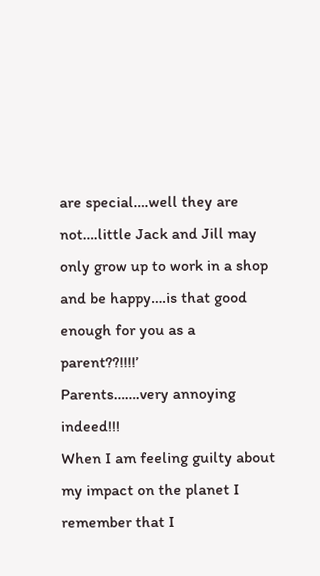are special….well they are not….little Jack and Jill may only grow up to work in a shop and be happy….is that good enough for you as a parent??!!!!’
Parents…….very annoying indeed!!!
When I am feeling guilty about my impact on the planet I remember that I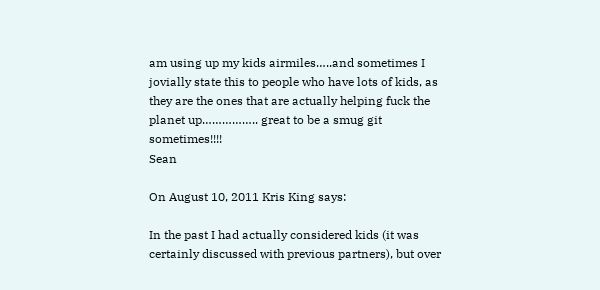am using up my kids airmiles…..and sometimes I jovially state this to people who have lots of kids, as they are the ones that are actually helping fuck the planet up…………….. great to be a smug git sometimes!!!!
Sean

On August 10, 2011 Kris King says:

In the past I had actually considered kids (it was certainly discussed with previous partners), but over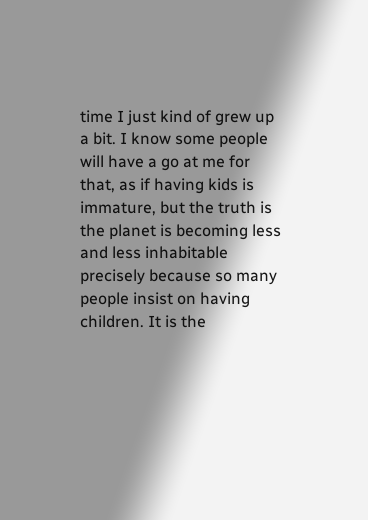time I just kind of grew up a bit. I know some people will have a go at me for that, as if having kids is immature, but the truth is the planet is becoming less and less inhabitable precisely because so many people insist on having children. It is the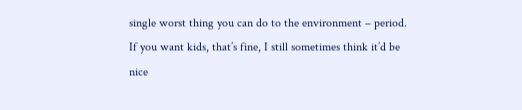single worst thing you can do to the environment – period. If you want kids, that’s fine, I still sometimes think it’d be nice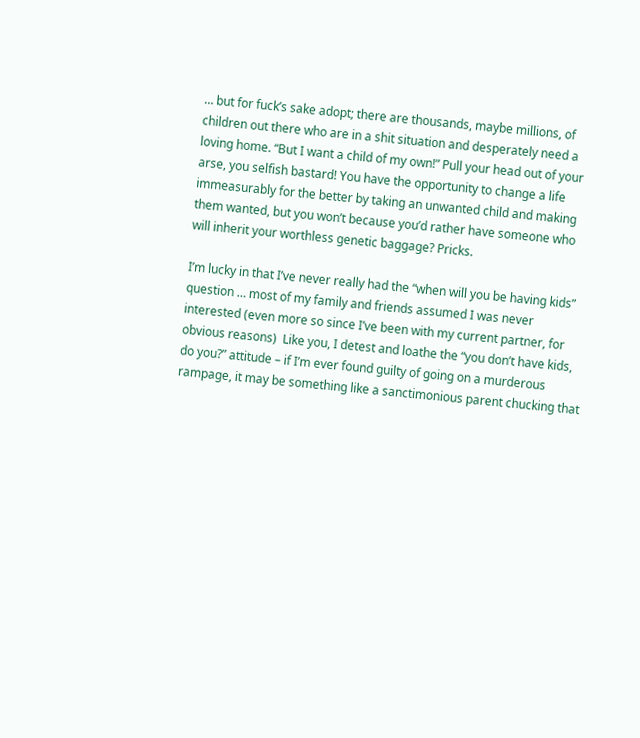… but for fuck’s sake adopt; there are thousands, maybe millions, of children out there who are in a shit situation and desperately need a loving home. “But I want a child of my own!” Pull your head out of your arse, you selfish bastard! You have the opportunity to change a life immeasurably for the better by taking an unwanted child and making them wanted, but you won’t because you’d rather have someone who will inherit your worthless genetic baggage? Pricks.

I’m lucky in that I’ve never really had the “when will you be having kids” question … most of my family and friends assumed I was never interested (even more so since I’ve been with my current partner, for obvious reasons)  Like you, I detest and loathe the “you don’t have kids, do you?” attitude – if I’m ever found guilty of going on a murderous rampage, it may be something like a sanctimonious parent chucking that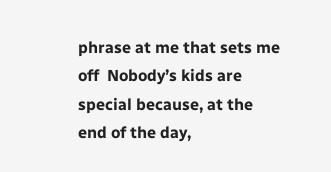phrase at me that sets me off  Nobody’s kids are special because, at the end of the day,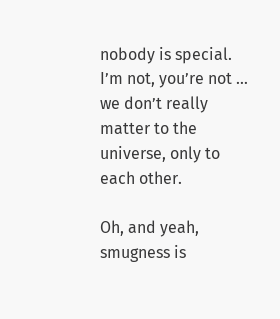nobody is special. I’m not, you’re not … we don’t really matter to the universe, only to each other.

Oh, and yeah, smugness is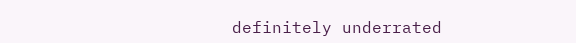definitely underrated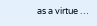as a virtue …